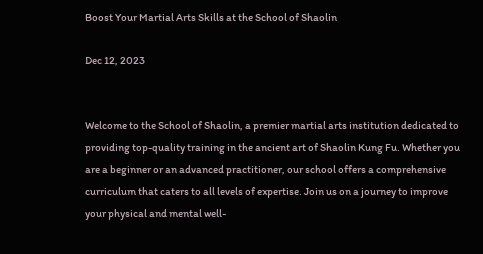Boost Your Martial Arts Skills at the School of Shaolin

Dec 12, 2023


Welcome to the School of Shaolin, a premier martial arts institution dedicated to providing top-quality training in the ancient art of Shaolin Kung Fu. Whether you are a beginner or an advanced practitioner, our school offers a comprehensive curriculum that caters to all levels of expertise. Join us on a journey to improve your physical and mental well-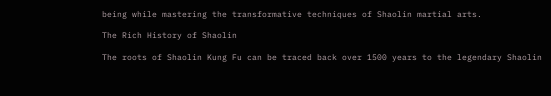being while mastering the transformative techniques of Shaolin martial arts.

The Rich History of Shaolin

The roots of Shaolin Kung Fu can be traced back over 1500 years to the legendary Shaolin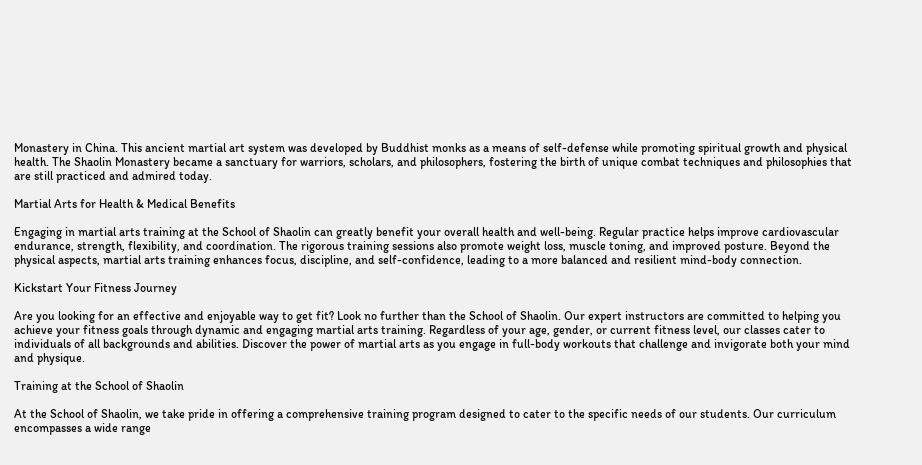Monastery in China. This ancient martial art system was developed by Buddhist monks as a means of self-defense while promoting spiritual growth and physical health. The Shaolin Monastery became a sanctuary for warriors, scholars, and philosophers, fostering the birth of unique combat techniques and philosophies that are still practiced and admired today.

Martial Arts for Health & Medical Benefits

Engaging in martial arts training at the School of Shaolin can greatly benefit your overall health and well-being. Regular practice helps improve cardiovascular endurance, strength, flexibility, and coordination. The rigorous training sessions also promote weight loss, muscle toning, and improved posture. Beyond the physical aspects, martial arts training enhances focus, discipline, and self-confidence, leading to a more balanced and resilient mind-body connection.

Kickstart Your Fitness Journey

Are you looking for an effective and enjoyable way to get fit? Look no further than the School of Shaolin. Our expert instructors are committed to helping you achieve your fitness goals through dynamic and engaging martial arts training. Regardless of your age, gender, or current fitness level, our classes cater to individuals of all backgrounds and abilities. Discover the power of martial arts as you engage in full-body workouts that challenge and invigorate both your mind and physique.

Training at the School of Shaolin

At the School of Shaolin, we take pride in offering a comprehensive training program designed to cater to the specific needs of our students. Our curriculum encompasses a wide range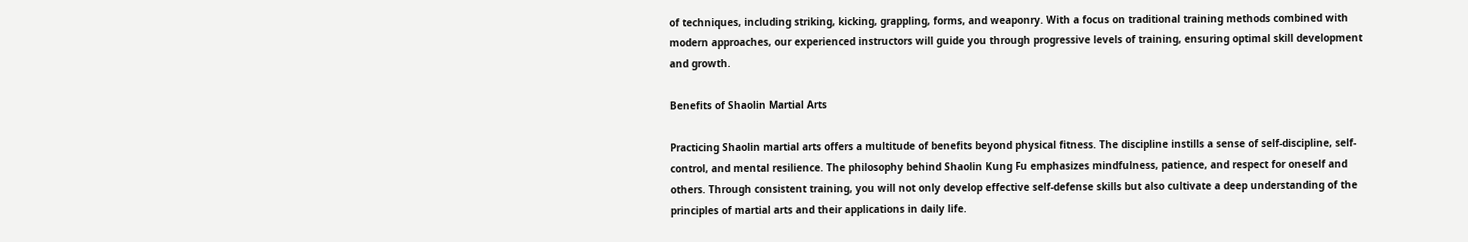of techniques, including striking, kicking, grappling, forms, and weaponry. With a focus on traditional training methods combined with modern approaches, our experienced instructors will guide you through progressive levels of training, ensuring optimal skill development and growth.

Benefits of Shaolin Martial Arts

Practicing Shaolin martial arts offers a multitude of benefits beyond physical fitness. The discipline instills a sense of self-discipline, self-control, and mental resilience. The philosophy behind Shaolin Kung Fu emphasizes mindfulness, patience, and respect for oneself and others. Through consistent training, you will not only develop effective self-defense skills but also cultivate a deep understanding of the principles of martial arts and their applications in daily life.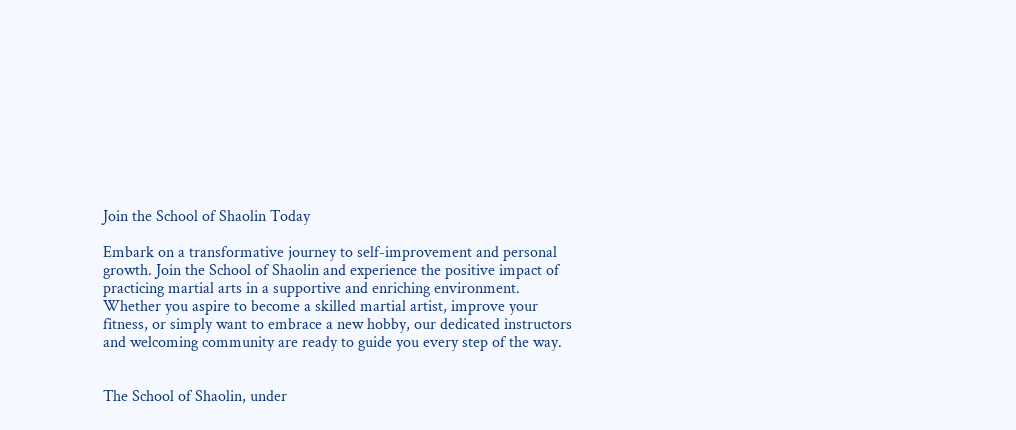Join the School of Shaolin Today

Embark on a transformative journey to self-improvement and personal growth. Join the School of Shaolin and experience the positive impact of practicing martial arts in a supportive and enriching environment. Whether you aspire to become a skilled martial artist, improve your fitness, or simply want to embrace a new hobby, our dedicated instructors and welcoming community are ready to guide you every step of the way.


The School of Shaolin, under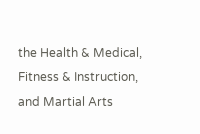the Health & Medical, Fitness & Instruction, and Martial Arts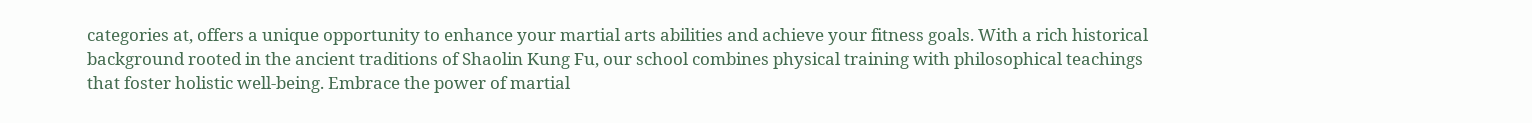categories at, offers a unique opportunity to enhance your martial arts abilities and achieve your fitness goals. With a rich historical background rooted in the ancient traditions of Shaolin Kung Fu, our school combines physical training with philosophical teachings that foster holistic well-being. Embrace the power of martial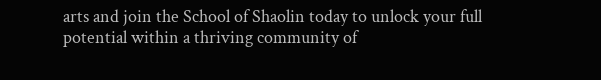arts and join the School of Shaolin today to unlock your full potential within a thriving community of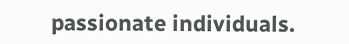passionate individuals.